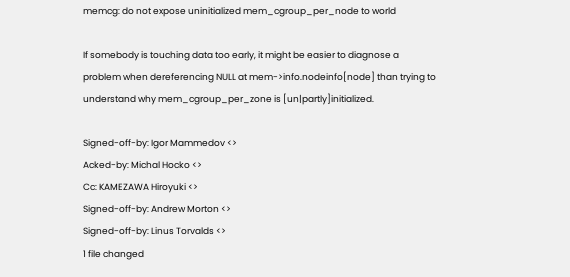memcg: do not expose uninitialized mem_cgroup_per_node to world

If somebody is touching data too early, it might be easier to diagnose a
problem when dereferencing NULL at mem->info.nodeinfo[node] than trying to
understand why mem_cgroup_per_zone is [un|partly]initialized.

Signed-off-by: Igor Mammedov <>
Acked-by: Michal Hocko <>
Cc: KAMEZAWA Hiroyuki <>
Signed-off-by: Andrew Morton <>
Signed-off-by: Linus Torvalds <>
1 file changed